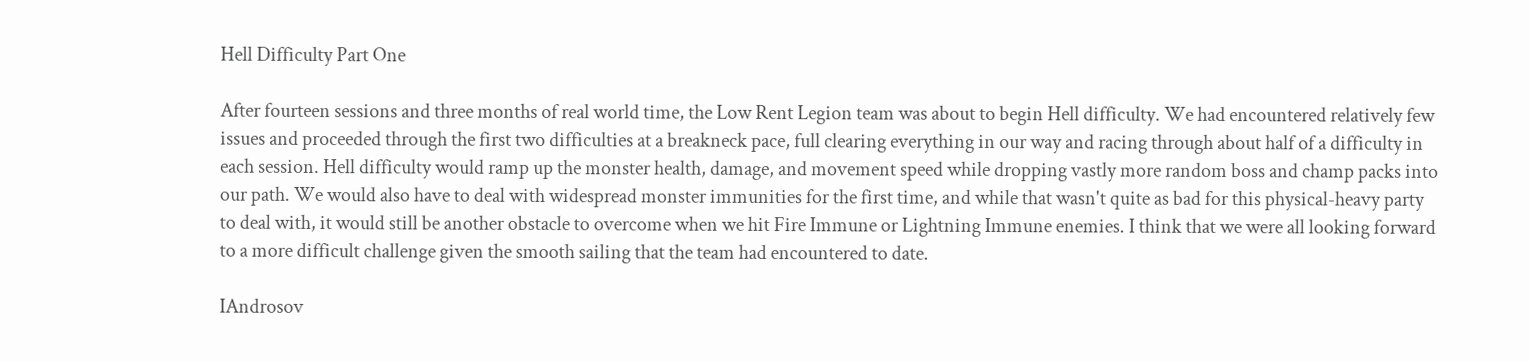Hell Difficulty Part One

After fourteen sessions and three months of real world time, the Low Rent Legion team was about to begin Hell difficulty. We had encountered relatively few issues and proceeded through the first two difficulties at a breakneck pace, full clearing everything in our way and racing through about half of a difficulty in each session. Hell difficulty would ramp up the monster health, damage, and movement speed while dropping vastly more random boss and champ packs into our path. We would also have to deal with widespread monster immunities for the first time, and while that wasn't quite as bad for this physical-heavy party to deal with, it would still be another obstacle to overcome when we hit Fire Immune or Lightning Immune enemies. I think that we were all looking forward to a more difficult challenge given the smooth sailing that the team had encountered to date.

IAndrosov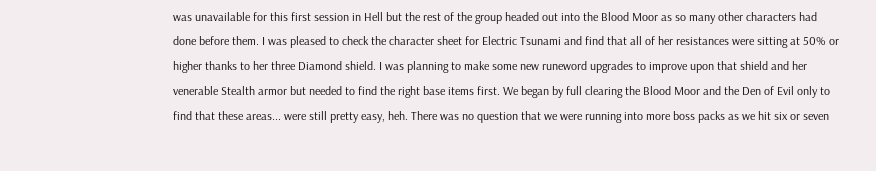was unavailable for this first session in Hell but the rest of the group headed out into the Blood Moor as so many other characters had done before them. I was pleased to check the character sheet for Electric Tsunami and find that all of her resistances were sitting at 50% or higher thanks to her three Diamond shield. I was planning to make some new runeword upgrades to improve upon that shield and her venerable Stealth armor but needed to find the right base items first. We began by full clearing the Blood Moor and the Den of Evil only to find that these areas... were still pretty easy, heh. There was no question that we were running into more boss packs as we hit six or seven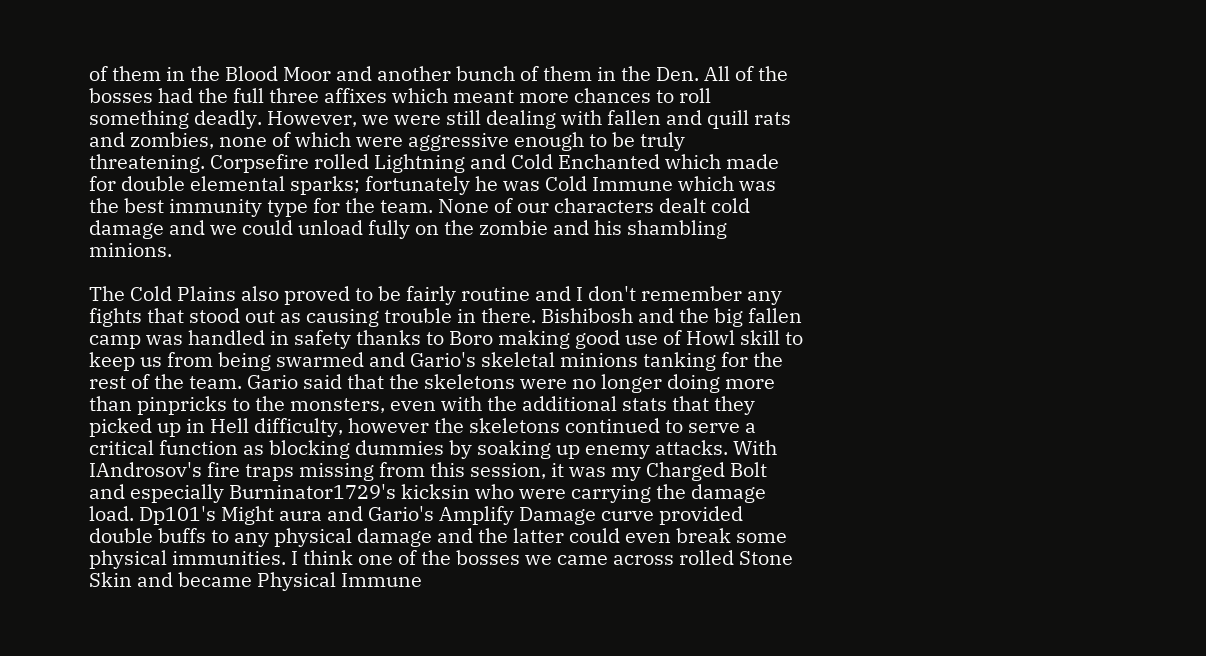of them in the Blood Moor and another bunch of them in the Den. All of the bosses had the full three affixes which meant more chances to roll something deadly. However, we were still dealing with fallen and quill rats and zombies, none of which were aggressive enough to be truly threatening. Corpsefire rolled Lightning and Cold Enchanted which made for double elemental sparks; fortunately he was Cold Immune which was the best immunity type for the team. None of our characters dealt cold damage and we could unload fully on the zombie and his shambling minions.

The Cold Plains also proved to be fairly routine and I don't remember any fights that stood out as causing trouble in there. Bishibosh and the big fallen camp was handled in safety thanks to Boro making good use of Howl skill to keep us from being swarmed and Gario's skeletal minions tanking for the rest of the team. Gario said that the skeletons were no longer doing more than pinpricks to the monsters, even with the additional stats that they picked up in Hell difficulty, however the skeletons continued to serve a critical function as blocking dummies by soaking up enemy attacks. With IAndrosov's fire traps missing from this session, it was my Charged Bolt and especially Burninator1729's kicksin who were carrying the damage load. Dp101's Might aura and Gario's Amplify Damage curve provided double buffs to any physical damage and the latter could even break some physical immunities. I think one of the bosses we came across rolled Stone Skin and became Physical Immune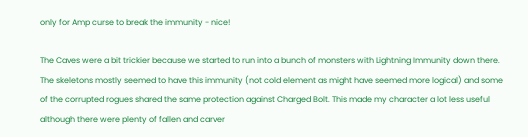only for Amp curse to break the immunity - nice!

The Caves were a bit trickier because we started to run into a bunch of monsters with Lightning Immunity down there. The skeletons mostly seemed to have this immunity (not cold element as might have seemed more logical) and some of the corrupted rogues shared the same protection against Charged Bolt. This made my character a lot less useful although there were plenty of fallen and carver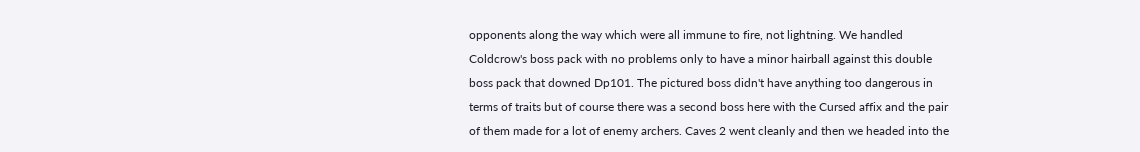opponents along the way which were all immune to fire, not lightning. We handled Coldcrow's boss pack with no problems only to have a minor hairball against this double boss pack that downed Dp101. The pictured boss didn't have anything too dangerous in terms of traits but of course there was a second boss here with the Cursed affix and the pair of them made for a lot of enemy archers. Caves 2 went cleanly and then we headed into the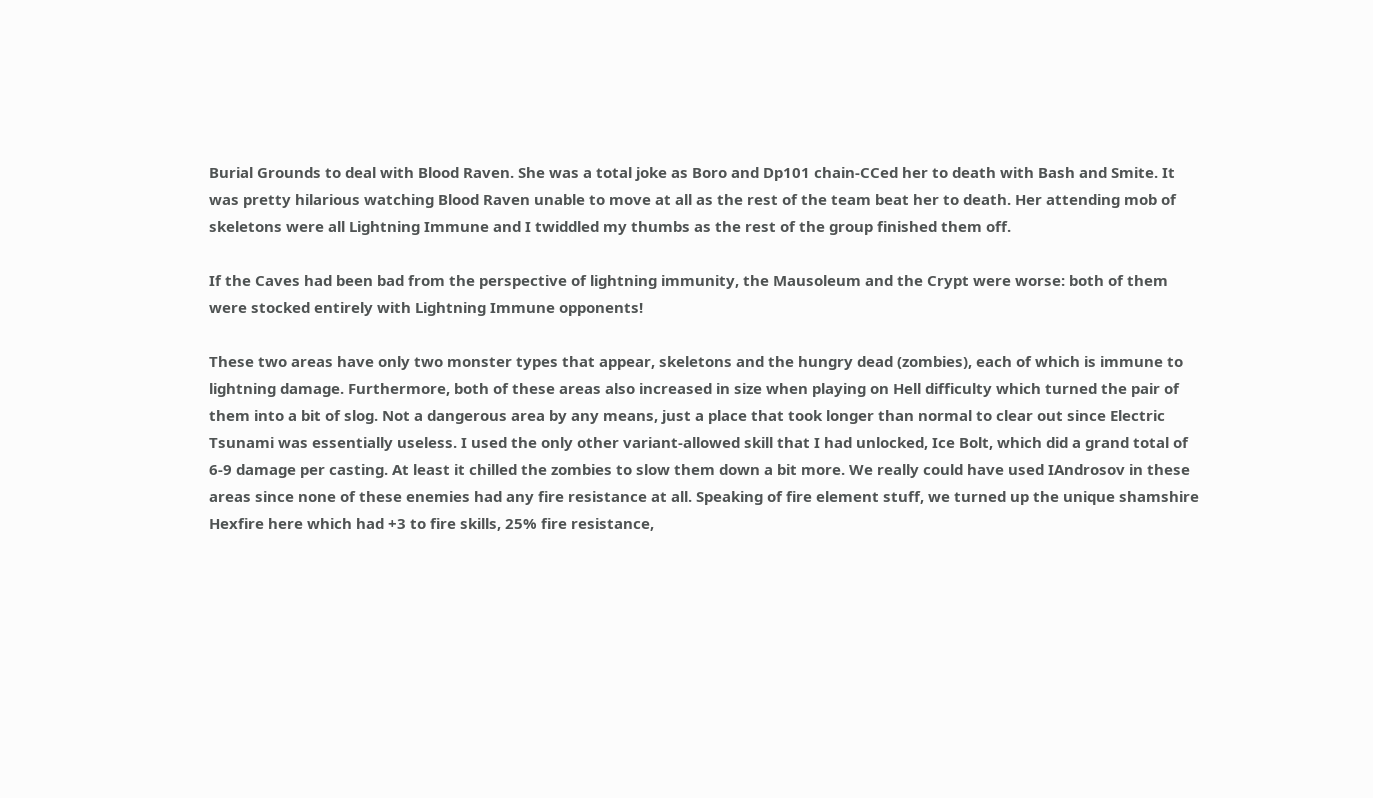Burial Grounds to deal with Blood Raven. She was a total joke as Boro and Dp101 chain-CCed her to death with Bash and Smite. It was pretty hilarious watching Blood Raven unable to move at all as the rest of the team beat her to death. Her attending mob of skeletons were all Lightning Immune and I twiddled my thumbs as the rest of the group finished them off.

If the Caves had been bad from the perspective of lightning immunity, the Mausoleum and the Crypt were worse: both of them were stocked entirely with Lightning Immune opponents!

These two areas have only two monster types that appear, skeletons and the hungry dead (zombies), each of which is immune to lightning damage. Furthermore, both of these areas also increased in size when playing on Hell difficulty which turned the pair of them into a bit of slog. Not a dangerous area by any means, just a place that took longer than normal to clear out since Electric Tsunami was essentially useless. I used the only other variant-allowed skill that I had unlocked, Ice Bolt, which did a grand total of 6-9 damage per casting. At least it chilled the zombies to slow them down a bit more. We really could have used IAndrosov in these areas since none of these enemies had any fire resistance at all. Speaking of fire element stuff, we turned up the unique shamshire Hexfire here which had +3 to fire skills, 25% fire resistance,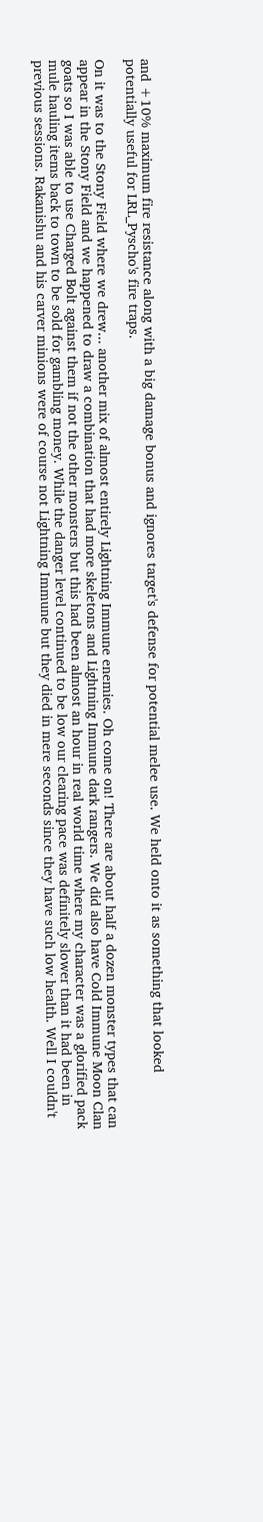and +10% maximum fire resistance along with a big damage bonus and ignores target's defense for potential melee use. We held onto it as something that looked potentially useful for LRL_Pyscho's fire traps.

On it was to the Stony Field where we drew... another mix of almost entirely Lightning Immune enemies. Oh come on! There are about half a dozen monster types that can appear in the Stony Field and we happened to draw a combination that had more skeletons and Lightning Immune dark rangers. We did also have Cold Immune Moon Clan goats so I was able to use Charged Bolt against them if not the other monsters but this had been almost an hour in real world time where my character was a glorified pack mule hauling items back to town to be sold for gambling money. While the danger level continued to be low our clearing pace was definitely slower than it had been in previous sessions. Rakanishu and his carver minions were of course not Lightning Immune but they died in mere seconds since they have such low health. Well I couldn't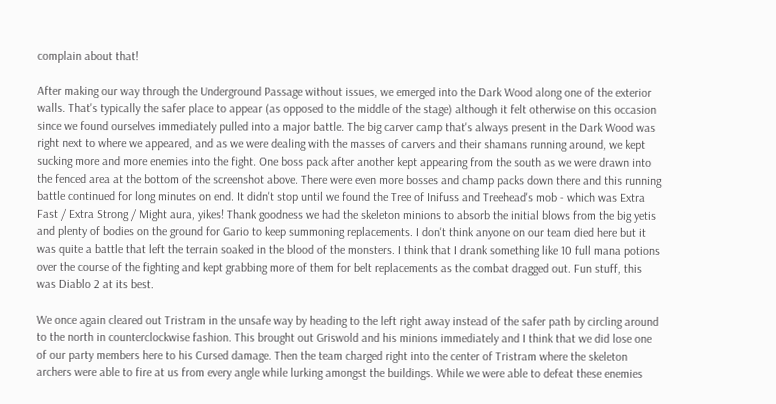complain about that!

After making our way through the Underground Passage without issues, we emerged into the Dark Wood along one of the exterior walls. That's typically the safer place to appear (as opposed to the middle of the stage) although it felt otherwise on this occasion since we found ourselves immediately pulled into a major battle. The big carver camp that's always present in the Dark Wood was right next to where we appeared, and as we were dealing with the masses of carvers and their shamans running around, we kept sucking more and more enemies into the fight. One boss pack after another kept appearing from the south as we were drawn into the fenced area at the bottom of the screenshot above. There were even more bosses and champ packs down there and this running battle continued for long minutes on end. It didn't stop until we found the Tree of Inifuss and Treehead's mob - which was Extra Fast / Extra Strong / Might aura, yikes! Thank goodness we had the skeleton minions to absorb the initial blows from the big yetis and plenty of bodies on the ground for Gario to keep summoning replacements. I don't think anyone on our team died here but it was quite a battle that left the terrain soaked in the blood of the monsters. I think that I drank something like 10 full mana potions over the course of the fighting and kept grabbing more of them for belt replacements as the combat dragged out. Fun stuff, this was Diablo 2 at its best.

We once again cleared out Tristram in the unsafe way by heading to the left right away instead of the safer path by circling around to the north in counterclockwise fashion. This brought out Griswold and his minions immediately and I think that we did lose one of our party members here to his Cursed damage. Then the team charged right into the center of Tristram where the skeleton archers were able to fire at us from every angle while lurking amongst the buildings. While we were able to defeat these enemies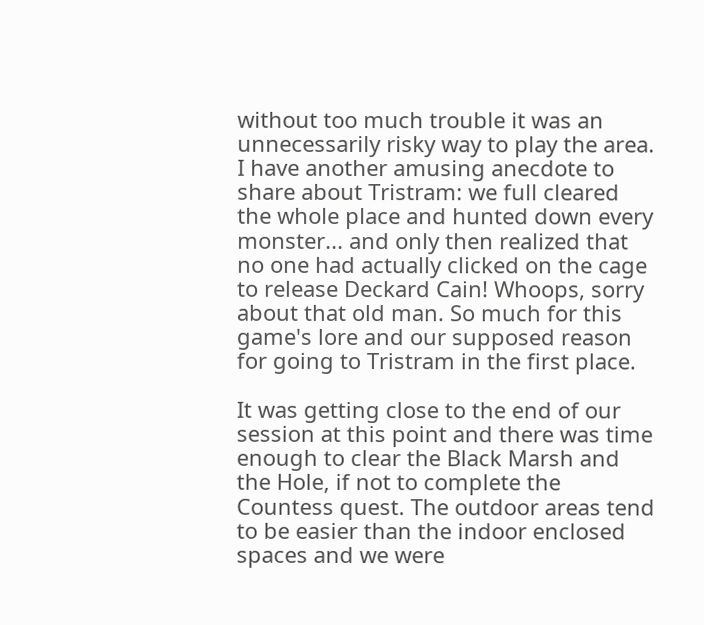without too much trouble it was an unnecessarily risky way to play the area. I have another amusing anecdote to share about Tristram: we full cleared the whole place and hunted down every monster... and only then realized that no one had actually clicked on the cage to release Deckard Cain! Whoops, sorry about that old man. So much for this game's lore and our supposed reason for going to Tristram in the first place.

It was getting close to the end of our session at this point and there was time enough to clear the Black Marsh and the Hole, if not to complete the Countess quest. The outdoor areas tend to be easier than the indoor enclosed spaces and we were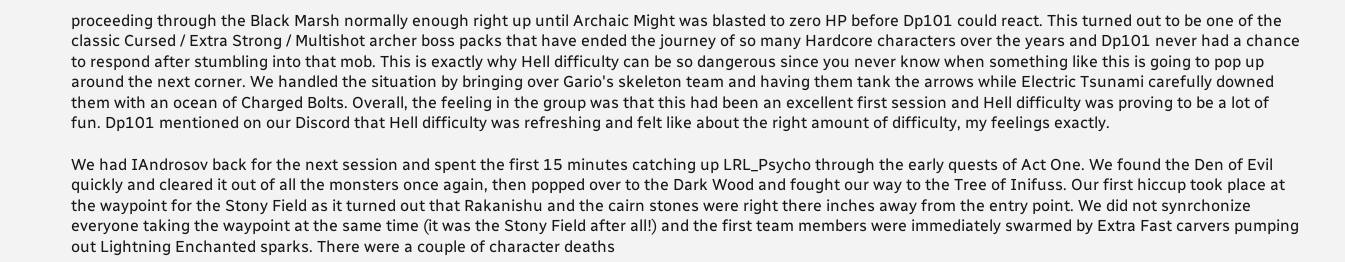proceeding through the Black Marsh normally enough right up until Archaic Might was blasted to zero HP before Dp101 could react. This turned out to be one of the classic Cursed / Extra Strong / Multishot archer boss packs that have ended the journey of so many Hardcore characters over the years and Dp101 never had a chance to respond after stumbling into that mob. This is exactly why Hell difficulty can be so dangerous since you never know when something like this is going to pop up around the next corner. We handled the situation by bringing over Gario's skeleton team and having them tank the arrows while Electric Tsunami carefully downed them with an ocean of Charged Bolts. Overall, the feeling in the group was that this had been an excellent first session and Hell difficulty was proving to be a lot of fun. Dp101 mentioned on our Discord that Hell difficulty was refreshing and felt like about the right amount of difficulty, my feelings exactly.

We had IAndrosov back for the next session and spent the first 15 minutes catching up LRL_Psycho through the early quests of Act One. We found the Den of Evil quickly and cleared it out of all the monsters once again, then popped over to the Dark Wood and fought our way to the Tree of Inifuss. Our first hiccup took place at the waypoint for the Stony Field as it turned out that Rakanishu and the cairn stones were right there inches away from the entry point. We did not synrchonize everyone taking the waypoint at the same time (it was the Stony Field after all!) and the first team members were immediately swarmed by Extra Fast carvers pumping out Lightning Enchanted sparks. There were a couple of character deaths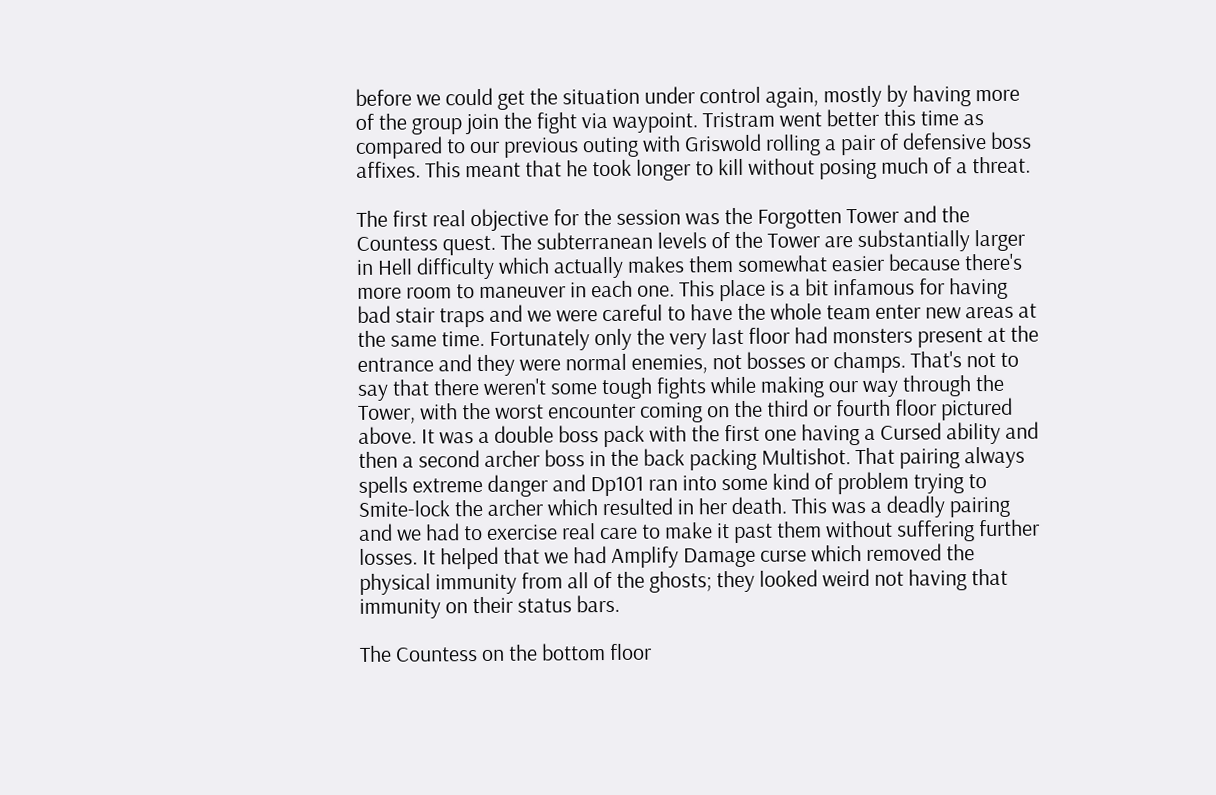before we could get the situation under control again, mostly by having more of the group join the fight via waypoint. Tristram went better this time as compared to our previous outing with Griswold rolling a pair of defensive boss affixes. This meant that he took longer to kill without posing much of a threat.

The first real objective for the session was the Forgotten Tower and the Countess quest. The subterranean levels of the Tower are substantially larger in Hell difficulty which actually makes them somewhat easier because there's more room to maneuver in each one. This place is a bit infamous for having bad stair traps and we were careful to have the whole team enter new areas at the same time. Fortunately only the very last floor had monsters present at the entrance and they were normal enemies, not bosses or champs. That's not to say that there weren't some tough fights while making our way through the Tower, with the worst encounter coming on the third or fourth floor pictured above. It was a double boss pack with the first one having a Cursed ability and then a second archer boss in the back packing Multishot. That pairing always spells extreme danger and Dp101 ran into some kind of problem trying to Smite-lock the archer which resulted in her death. This was a deadly pairing and we had to exercise real care to make it past them without suffering further losses. It helped that we had Amplify Damage curse which removed the physical immunity from all of the ghosts; they looked weird not having that immunity on their status bars.

The Countess on the bottom floor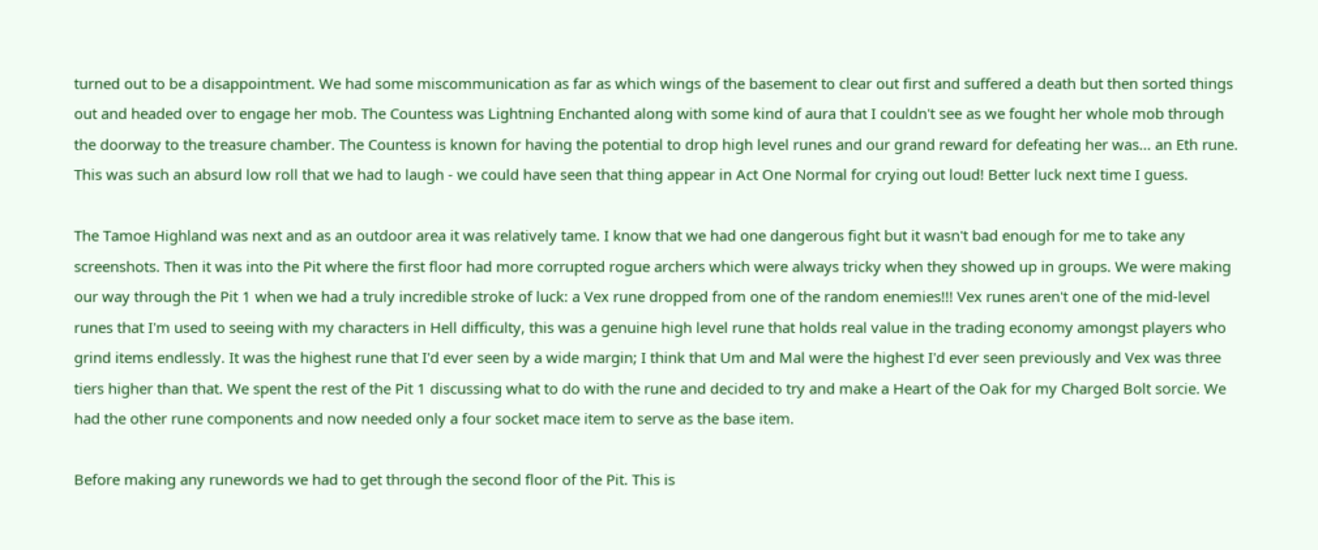turned out to be a disappointment. We had some miscommunication as far as which wings of the basement to clear out first and suffered a death but then sorted things out and headed over to engage her mob. The Countess was Lightning Enchanted along with some kind of aura that I couldn't see as we fought her whole mob through the doorway to the treasure chamber. The Countess is known for having the potential to drop high level runes and our grand reward for defeating her was... an Eth rune. This was such an absurd low roll that we had to laugh - we could have seen that thing appear in Act One Normal for crying out loud! Better luck next time I guess.

The Tamoe Highland was next and as an outdoor area it was relatively tame. I know that we had one dangerous fight but it wasn't bad enough for me to take any screenshots. Then it was into the Pit where the first floor had more corrupted rogue archers which were always tricky when they showed up in groups. We were making our way through the Pit 1 when we had a truly incredible stroke of luck: a Vex rune dropped from one of the random enemies!!! Vex runes aren't one of the mid-level runes that I'm used to seeing with my characters in Hell difficulty, this was a genuine high level rune that holds real value in the trading economy amongst players who grind items endlessly. It was the highest rune that I'd ever seen by a wide margin; I think that Um and Mal were the highest I'd ever seen previously and Vex was three tiers higher than that. We spent the rest of the Pit 1 discussing what to do with the rune and decided to try and make a Heart of the Oak for my Charged Bolt sorcie. We had the other rune components and now needed only a four socket mace item to serve as the base item.

Before making any runewords we had to get through the second floor of the Pit. This is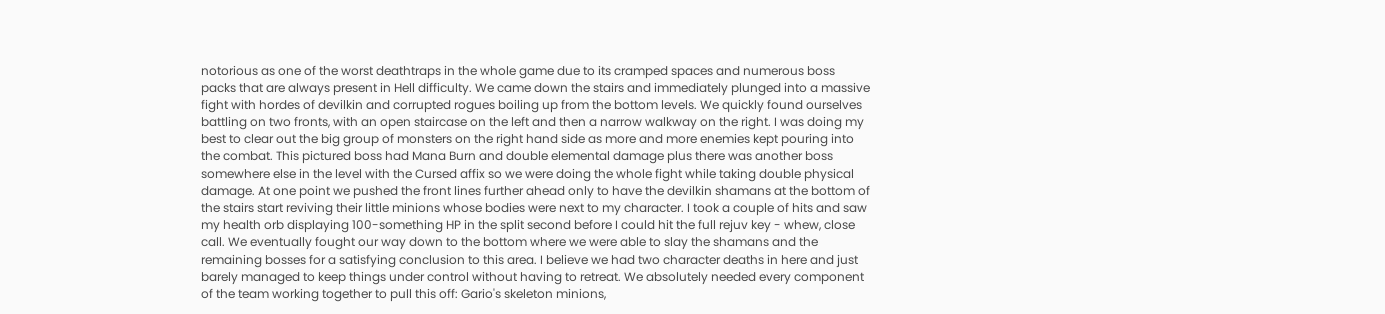notorious as one of the worst deathtraps in the whole game due to its cramped spaces and numerous boss packs that are always present in Hell difficulty. We came down the stairs and immediately plunged into a massive fight with hordes of devilkin and corrupted rogues boiling up from the bottom levels. We quickly found ourselves battling on two fronts, with an open staircase on the left and then a narrow walkway on the right. I was doing my best to clear out the big group of monsters on the right hand side as more and more enemies kept pouring into the combat. This pictured boss had Mana Burn and double elemental damage plus there was another boss somewhere else in the level with the Cursed affix so we were doing the whole fight while taking double physical damage. At one point we pushed the front lines further ahead only to have the devilkin shamans at the bottom of the stairs start reviving their little minions whose bodies were next to my character. I took a couple of hits and saw my health orb displaying 100-something HP in the split second before I could hit the full rejuv key - whew, close call. We eventually fought our way down to the bottom where we were able to slay the shamans and the remaining bosses for a satisfying conclusion to this area. I believe we had two character deaths in here and just barely managed to keep things under control without having to retreat. We absolutely needed every component of the team working together to pull this off: Gario's skeleton minions,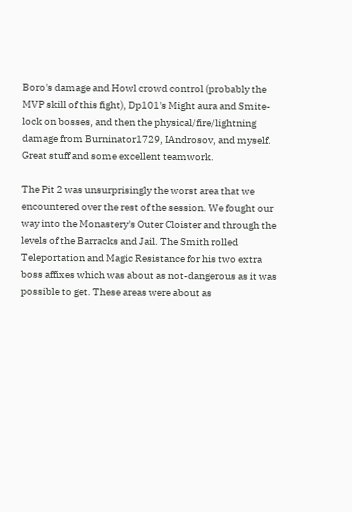Boro's damage and Howl crowd control (probably the MVP skill of this fight), Dp101's Might aura and Smite-lock on bosses, and then the physical/fire/lightning damage from Burninator1729, IAndrosov, and myself. Great stuff and some excellent teamwork.

The Pit 2 was unsurprisingly the worst area that we encountered over the rest of the session. We fought our way into the Monastery's Outer Cloister and through the levels of the Barracks and Jail. The Smith rolled Teleportation and Magic Resistance for his two extra boss affixes which was about as not-dangerous as it was possible to get. These areas were about as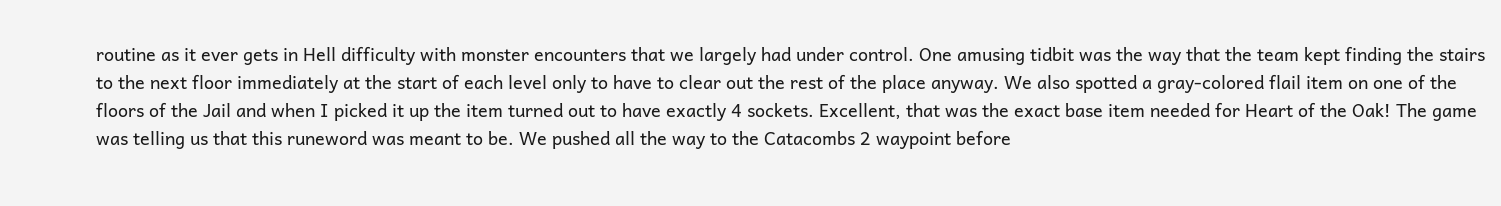routine as it ever gets in Hell difficulty with monster encounters that we largely had under control. One amusing tidbit was the way that the team kept finding the stairs to the next floor immediately at the start of each level only to have to clear out the rest of the place anyway. We also spotted a gray-colored flail item on one of the floors of the Jail and when I picked it up the item turned out to have exactly 4 sockets. Excellent, that was the exact base item needed for Heart of the Oak! The game was telling us that this runeword was meant to be. We pushed all the way to the Catacombs 2 waypoint before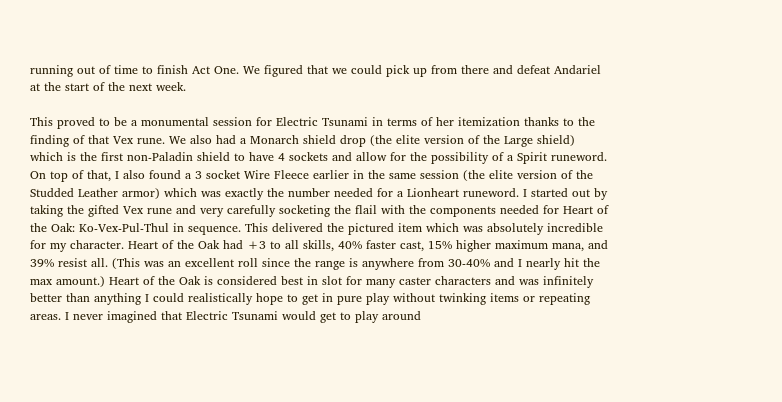running out of time to finish Act One. We figured that we could pick up from there and defeat Andariel at the start of the next week.

This proved to be a monumental session for Electric Tsunami in terms of her itemization thanks to the finding of that Vex rune. We also had a Monarch shield drop (the elite version of the Large shield) which is the first non-Paladin shield to have 4 sockets and allow for the possibility of a Spirit runeword. On top of that, I also found a 3 socket Wire Fleece earlier in the same session (the elite version of the Studded Leather armor) which was exactly the number needed for a Lionheart runeword. I started out by taking the gifted Vex rune and very carefully socketing the flail with the components needed for Heart of the Oak: Ko-Vex-Pul-Thul in sequence. This delivered the pictured item which was absolutely incredible for my character. Heart of the Oak had +3 to all skills, 40% faster cast, 15% higher maximum mana, and 39% resist all. (This was an excellent roll since the range is anywhere from 30-40% and I nearly hit the max amount.) Heart of the Oak is considered best in slot for many caster characters and was infinitely better than anything I could realistically hope to get in pure play without twinking items or repeating areas. I never imagined that Electric Tsunami would get to play around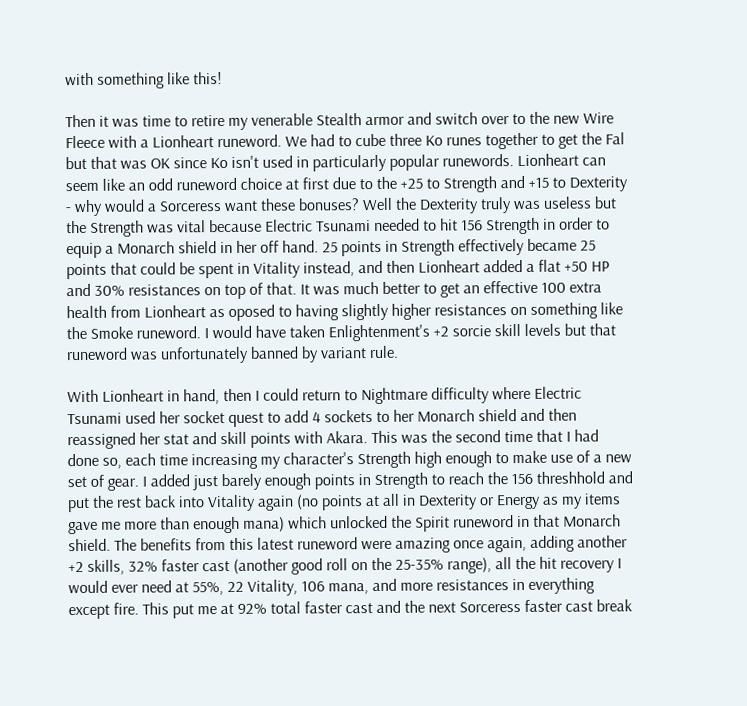with something like this!

Then it was time to retire my venerable Stealth armor and switch over to the new Wire Fleece with a Lionheart runeword. We had to cube three Ko runes together to get the Fal but that was OK since Ko isn't used in particularly popular runewords. Lionheart can seem like an odd runeword choice at first due to the +25 to Strength and +15 to Dexterity - why would a Sorceress want these bonuses? Well the Dexterity truly was useless but the Strength was vital because Electric Tsunami needed to hit 156 Strength in order to equip a Monarch shield in her off hand. 25 points in Strength effectively became 25 points that could be spent in Vitality instead, and then Lionheart added a flat +50 HP and 30% resistances on top of that. It was much better to get an effective 100 extra health from Lionheart as oposed to having slightly higher resistances on something like the Smoke runeword. I would have taken Enlightenment's +2 sorcie skill levels but that runeword was unfortunately banned by variant rule.

With Lionheart in hand, then I could return to Nightmare difficulty where Electric Tsunami used her socket quest to add 4 sockets to her Monarch shield and then reassigned her stat and skill points with Akara. This was the second time that I had done so, each time increasing my character's Strength high enough to make use of a new set of gear. I added just barely enough points in Strength to reach the 156 threshhold and put the rest back into Vitality again (no points at all in Dexterity or Energy as my items gave me more than enough mana) which unlocked the Spirit runeword in that Monarch shield. The benefits from this latest runeword were amazing once again, adding another +2 skills, 32% faster cast (another good roll on the 25-35% range), all the hit recovery I would ever need at 55%, 22 Vitality, 106 mana, and more resistances in everything except fire. This put me at 92% total faster cast and the next Sorceress faster cast break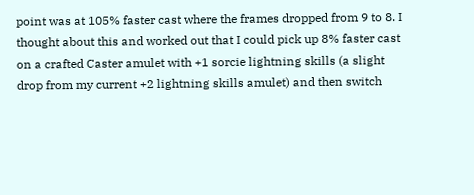point was at 105% faster cast where the frames dropped from 9 to 8. I thought about this and worked out that I could pick up 8% faster cast on a crafted Caster amulet with +1 sorcie lightning skills (a slight drop from my current +2 lightning skills amulet) and then switch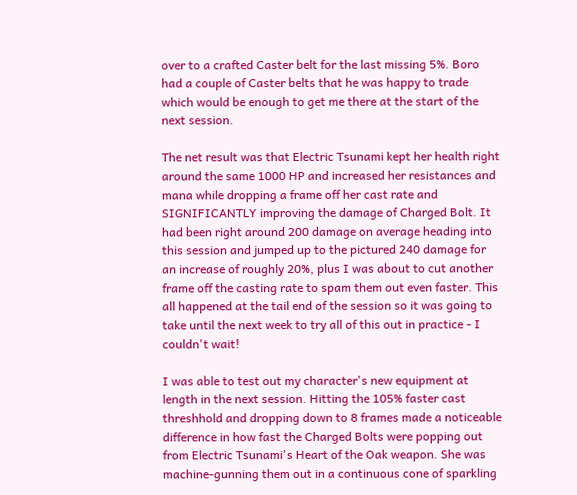over to a crafted Caster belt for the last missing 5%. Boro had a couple of Caster belts that he was happy to trade which would be enough to get me there at the start of the next session.

The net result was that Electric Tsunami kept her health right around the same 1000 HP and increased her resistances and mana while dropping a frame off her cast rate and SIGNIFICANTLY improving the damage of Charged Bolt. It had been right around 200 damage on average heading into this session and jumped up to the pictured 240 damage for an increase of roughly 20%, plus I was about to cut another frame off the casting rate to spam them out even faster. This all happened at the tail end of the session so it was going to take until the next week to try all of this out in practice - I couldn't wait!

I was able to test out my character's new equipment at length in the next session. Hitting the 105% faster cast threshhold and dropping down to 8 frames made a noticeable difference in how fast the Charged Bolts were popping out from Electric Tsunami's Heart of the Oak weapon. She was machine-gunning them out in a continuous cone of sparkling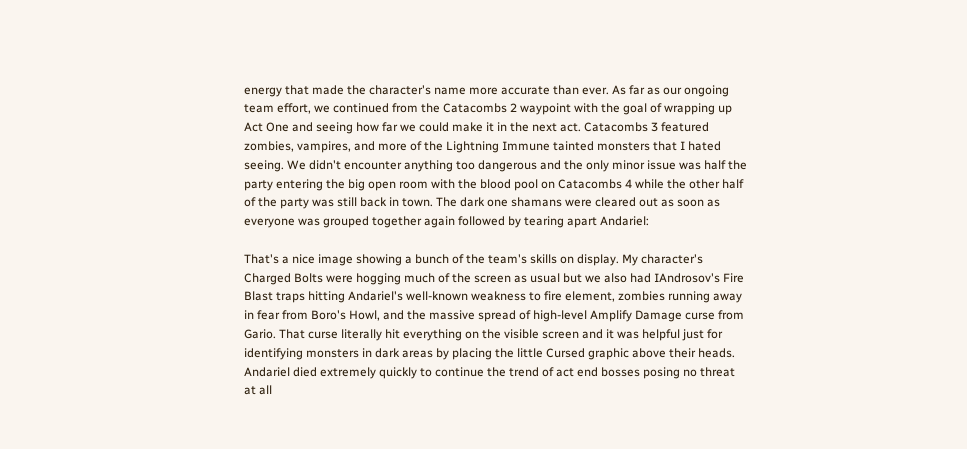energy that made the character's name more accurate than ever. As far as our ongoing team effort, we continued from the Catacombs 2 waypoint with the goal of wrapping up Act One and seeing how far we could make it in the next act. Catacombs 3 featured zombies, vampires, and more of the Lightning Immune tainted monsters that I hated seeing. We didn't encounter anything too dangerous and the only minor issue was half the party entering the big open room with the blood pool on Catacombs 4 while the other half of the party was still back in town. The dark one shamans were cleared out as soon as everyone was grouped together again followed by tearing apart Andariel:

That's a nice image showing a bunch of the team's skills on display. My character's Charged Bolts were hogging much of the screen as usual but we also had IAndrosov's Fire Blast traps hitting Andariel's well-known weakness to fire element, zombies running away in fear from Boro's Howl, and the massive spread of high-level Amplify Damage curse from Gario. That curse literally hit everything on the visible screen and it was helpful just for identifying monsters in dark areas by placing the little Cursed graphic above their heads. Andariel died extremely quickly to continue the trend of act end bosses posing no threat at all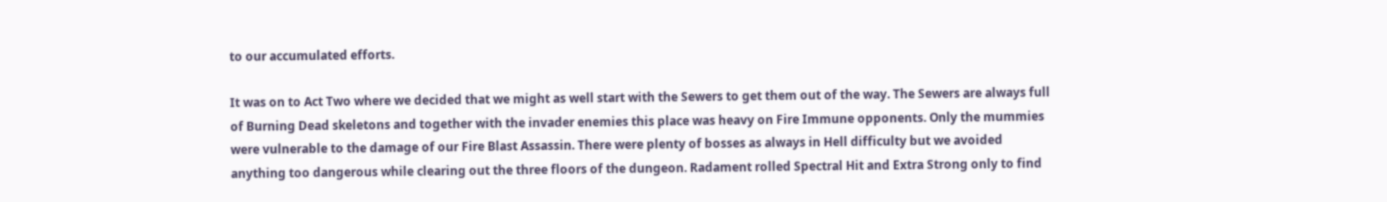to our accumulated efforts.

It was on to Act Two where we decided that we might as well start with the Sewers to get them out of the way. The Sewers are always full of Burning Dead skeletons and together with the invader enemies this place was heavy on Fire Immune opponents. Only the mummies were vulnerable to the damage of our Fire Blast Assassin. There were plenty of bosses as always in Hell difficulty but we avoided anything too dangerous while clearing out the three floors of the dungeon. Radament rolled Spectral Hit and Extra Strong only to find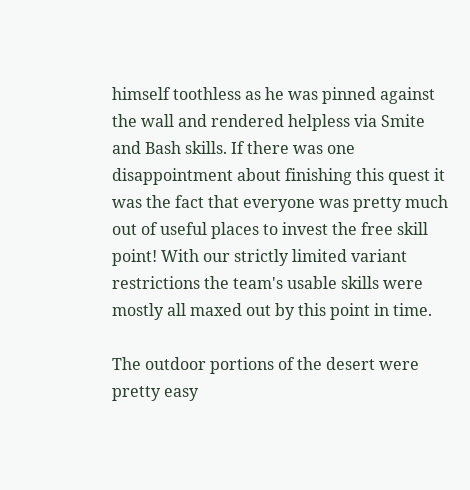himself toothless as he was pinned against the wall and rendered helpless via Smite and Bash skills. If there was one disappointment about finishing this quest it was the fact that everyone was pretty much out of useful places to invest the free skill point! With our strictly limited variant restrictions the team's usable skills were mostly all maxed out by this point in time.

The outdoor portions of the desert were pretty easy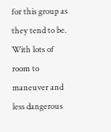for this group as they tend to be. With lots of room to maneuver and less dangerous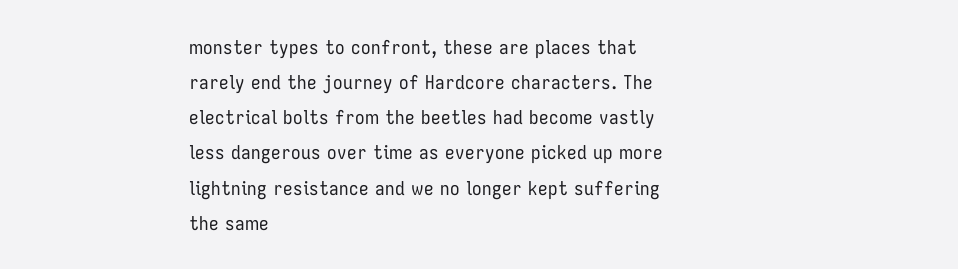monster types to confront, these are places that rarely end the journey of Hardcore characters. The electrical bolts from the beetles had become vastly less dangerous over time as everyone picked up more lightning resistance and we no longer kept suffering the same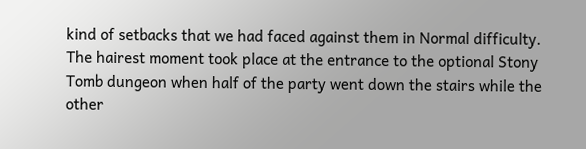kind of setbacks that we had faced against them in Normal difficulty. The hairest moment took place at the entrance to the optional Stony Tomb dungeon when half of the party went down the stairs while the other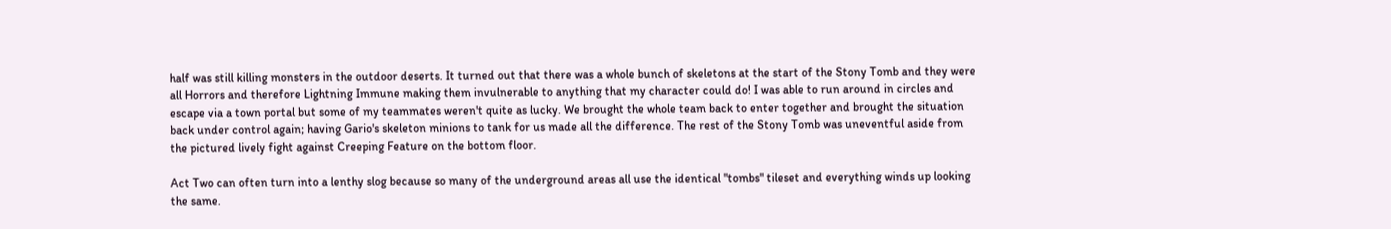half was still killing monsters in the outdoor deserts. It turned out that there was a whole bunch of skeletons at the start of the Stony Tomb and they were all Horrors and therefore Lightning Immune making them invulnerable to anything that my character could do! I was able to run around in circles and escape via a town portal but some of my teammates weren't quite as lucky. We brought the whole team back to enter together and brought the situation back under control again; having Gario's skeleton minions to tank for us made all the difference. The rest of the Stony Tomb was uneventful aside from the pictured lively fight against Creeping Feature on the bottom floor.

Act Two can often turn into a lenthy slog because so many of the underground areas all use the identical "tombs" tileset and everything winds up looking the same.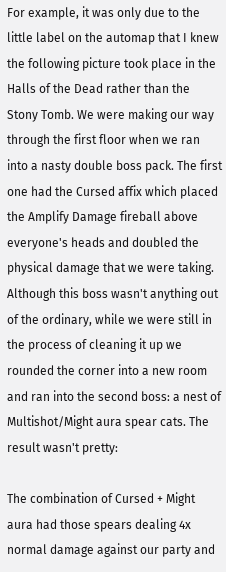For example, it was only due to the little label on the automap that I knew the following picture took place in the Halls of the Dead rather than the Stony Tomb. We were making our way through the first floor when we ran into a nasty double boss pack. The first one had the Cursed affix which placed the Amplify Damage fireball above everyone's heads and doubled the physical damage that we were taking. Although this boss wasn't anything out of the ordinary, while we were still in the process of cleaning it up we rounded the corner into a new room and ran into the second boss: a nest of Multishot/Might aura spear cats. The result wasn't pretty:

The combination of Cursed + Might aura had those spears dealing 4x normal damage against our party and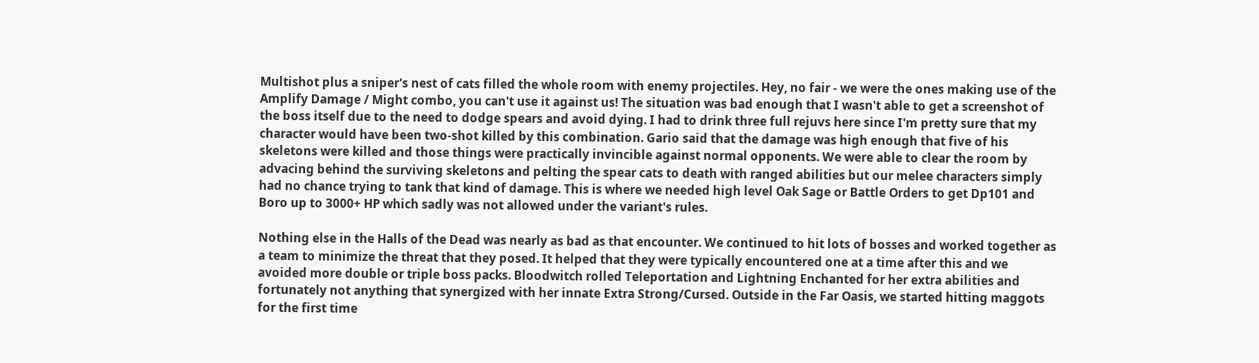Multishot plus a sniper's nest of cats filled the whole room with enemy projectiles. Hey, no fair - we were the ones making use of the Amplify Damage / Might combo, you can't use it against us! The situation was bad enough that I wasn't able to get a screenshot of the boss itself due to the need to dodge spears and avoid dying. I had to drink three full rejuvs here since I'm pretty sure that my character would have been two-shot killed by this combination. Gario said that the damage was high enough that five of his skeletons were killed and those things were practically invincible against normal opponents. We were able to clear the room by advacing behind the surviving skeletons and pelting the spear cats to death with ranged abilities but our melee characters simply had no chance trying to tank that kind of damage. This is where we needed high level Oak Sage or Battle Orders to get Dp101 and Boro up to 3000+ HP which sadly was not allowed under the variant's rules.

Nothing else in the Halls of the Dead was nearly as bad as that encounter. We continued to hit lots of bosses and worked together as a team to minimize the threat that they posed. It helped that they were typically encountered one at a time after this and we avoided more double or triple boss packs. Bloodwitch rolled Teleportation and Lightning Enchanted for her extra abilities and fortunately not anything that synergized with her innate Extra Strong/Cursed. Outside in the Far Oasis, we started hitting maggots for the first time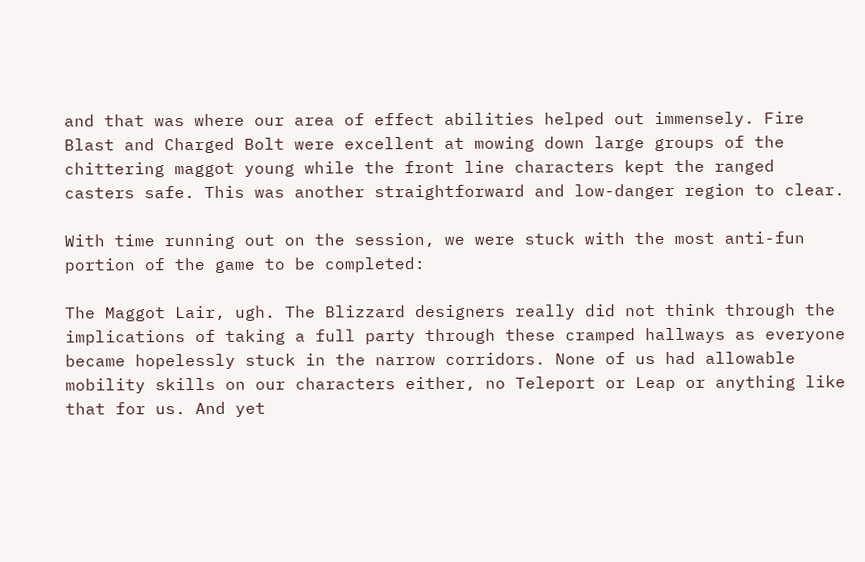and that was where our area of effect abilities helped out immensely. Fire Blast and Charged Bolt were excellent at mowing down large groups of the chittering maggot young while the front line characters kept the ranged casters safe. This was another straightforward and low-danger region to clear.

With time running out on the session, we were stuck with the most anti-fun portion of the game to be completed:

The Maggot Lair, ugh. The Blizzard designers really did not think through the implications of taking a full party through these cramped hallways as everyone became hopelessly stuck in the narrow corridors. None of us had allowable mobility skills on our characters either, no Teleport or Leap or anything like that for us. And yet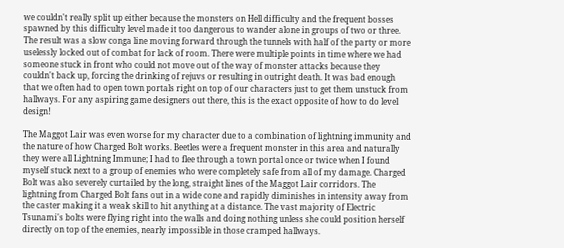we couldn't really split up either because the monsters on Hell difficulty and the frequent bosses spawned by this difficulty level made it too dangerous to wander alone in groups of two or three. The result was a slow conga line moving forward through the tunnels with half of the party or more uselessly locked out of combat for lack of room. There were multiple points in time where we had someone stuck in front who could not move out of the way of monster attacks because they couldn't back up, forcing the drinking of rejuvs or resulting in outright death. It was bad enough that we often had to open town portals right on top of our characters just to get them unstuck from hallways. For any aspiring game designers out there, this is the exact opposite of how to do level design!

The Maggot Lair was even worse for my character due to a combination of lightning immunity and the nature of how Charged Bolt works. Beetles were a frequent monster in this area and naturally they were all Lightning Immune; I had to flee through a town portal once or twice when I found myself stuck next to a group of enemies who were completely safe from all of my damage. Charged Bolt was also severely curtailed by the long, straight lines of the Maggot Lair corridors. The lightning from Charged Bolt fans out in a wide cone and rapidly diminishes in intensity away from the caster making it a weak skill to hit anything at a distance. The vast majority of Electric Tsunami's bolts were flying right into the walls and doing nothing unless she could position herself directly on top of the enemies, nearly impossible in those cramped hallways.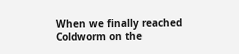When we finally reached Coldworm on the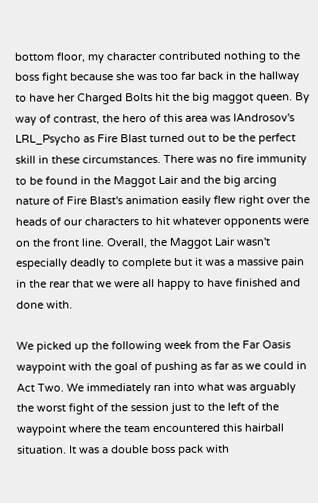bottom floor, my character contributed nothing to the boss fight because she was too far back in the hallway to have her Charged Bolts hit the big maggot queen. By way of contrast, the hero of this area was IAndrosov's LRL_Psycho as Fire Blast turned out to be the perfect skill in these circumstances. There was no fire immunity to be found in the Maggot Lair and the big arcing nature of Fire Blast's animation easily flew right over the heads of our characters to hit whatever opponents were on the front line. Overall, the Maggot Lair wasn't especially deadly to complete but it was a massive pain in the rear that we were all happy to have finished and done with.

We picked up the following week from the Far Oasis waypoint with the goal of pushing as far as we could in Act Two. We immediately ran into what was arguably the worst fight of the session just to the left of the waypoint where the team encountered this hairball situation. It was a double boss pack with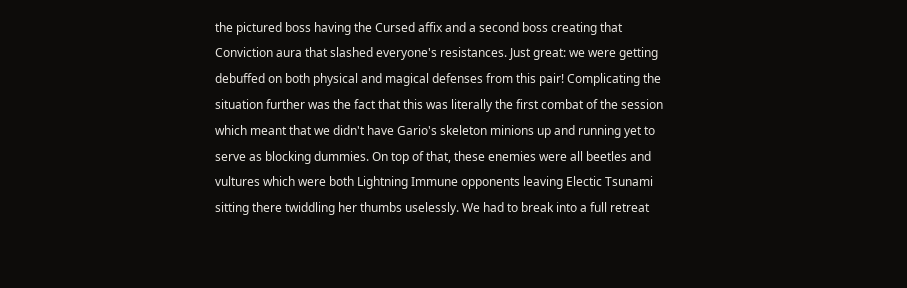the pictured boss having the Cursed affix and a second boss creating that Conviction aura that slashed everyone's resistances. Just great: we were getting debuffed on both physical and magical defenses from this pair! Complicating the situation further was the fact that this was literally the first combat of the session which meant that we didn't have Gario's skeleton minions up and running yet to serve as blocking dummies. On top of that, these enemies were all beetles and vultures which were both Lightning Immune opponents leaving Electic Tsunami sitting there twiddling her thumbs uselessly. We had to break into a full retreat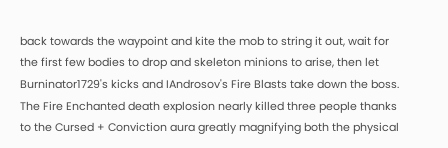back towards the waypoint and kite the mob to string it out, wait for the first few bodies to drop and skeleton minions to arise, then let Burninator1729's kicks and IAndrosov's Fire Blasts take down the boss. The Fire Enchanted death explosion nearly killed three people thanks to the Cursed + Conviction aura greatly magnifying both the physical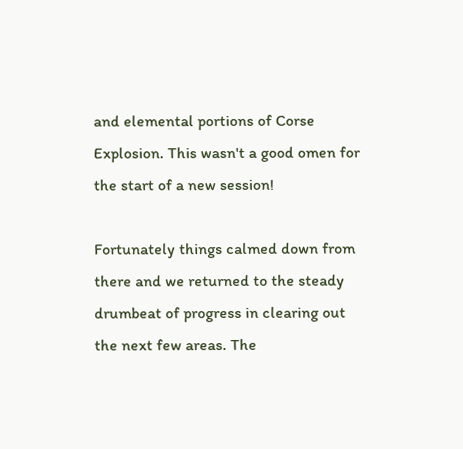and elemental portions of Corse Explosion. This wasn't a good omen for the start of a new session!

Fortunately things calmed down from there and we returned to the steady drumbeat of progress in clearing out the next few areas. The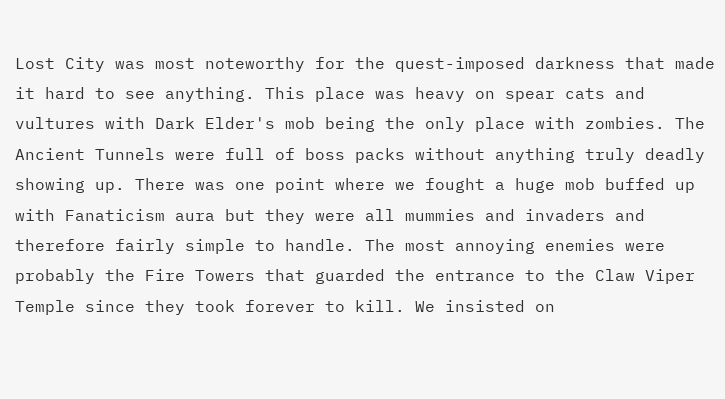Lost City was most noteworthy for the quest-imposed darkness that made it hard to see anything. This place was heavy on spear cats and vultures with Dark Elder's mob being the only place with zombies. The Ancient Tunnels were full of boss packs without anything truly deadly showing up. There was one point where we fought a huge mob buffed up with Fanaticism aura but they were all mummies and invaders and therefore fairly simple to handle. The most annoying enemies were probably the Fire Towers that guarded the entrance to the Claw Viper Temple since they took forever to kill. We insisted on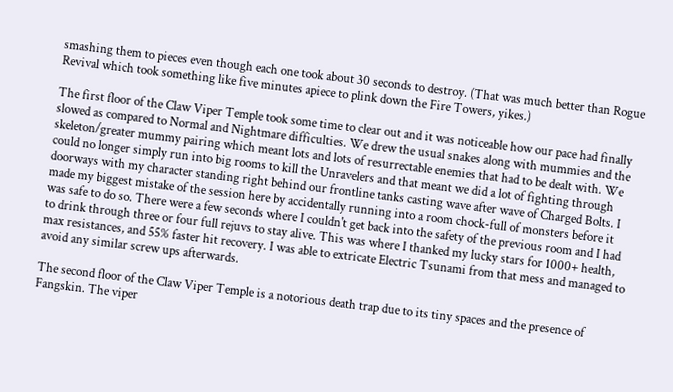smashing them to pieces even though each one took about 30 seconds to destroy. (That was much better than Rogue Revival which took something like five minutes apiece to plink down the Fire Towers, yikes.)

The first floor of the Claw Viper Temple took some time to clear out and it was noticeable how our pace had finally slowed as compared to Normal and Nightmare difficulties. We drew the usual snakes along with mummies and the skeleton/greater mummy pairing which meant lots and lots of resurrectable enemies that had to be dealt with. We could no longer simply run into big rooms to kill the Unravelers and that meant we did a lot of fighting through doorways with my character standing right behind our frontline tanks casting wave after wave of Charged Bolts. I made my biggest mistake of the session here by accidentally running into a room chock-full of monsters before it was safe to do so. There were a few seconds where I couldn't get back into the safety of the previous room and I had to drink through three or four full rejuvs to stay alive. This was where I thanked my lucky stars for 1000+ health, max resistances, and 55% faster hit recovery. I was able to extricate Electric Tsunami from that mess and managed to avoid any similar screw ups afterwards.

The second floor of the Claw Viper Temple is a notorious death trap due to its tiny spaces and the presence of Fangskin. The viper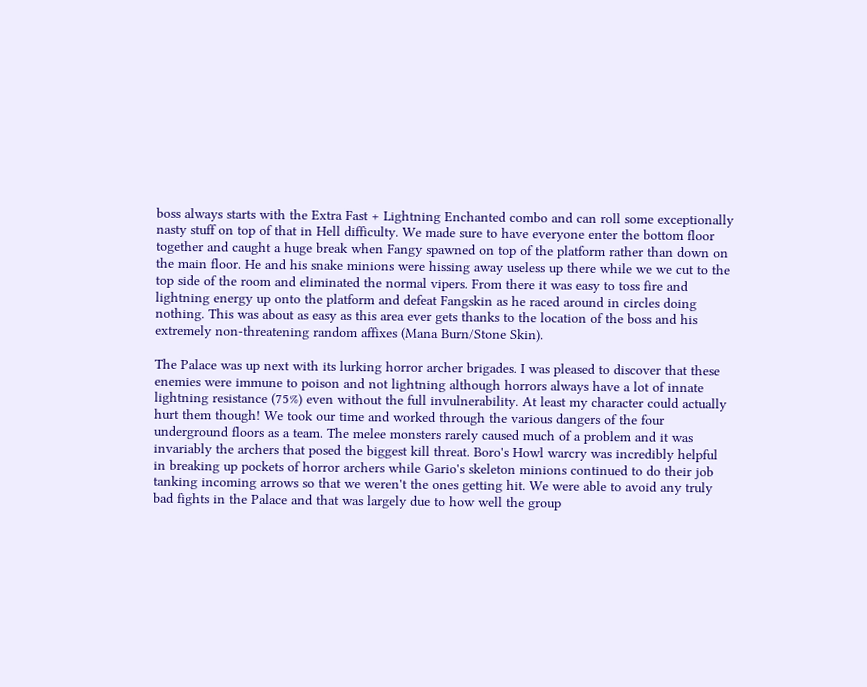boss always starts with the Extra Fast + Lightning Enchanted combo and can roll some exceptionally nasty stuff on top of that in Hell difficulty. We made sure to have everyone enter the bottom floor together and caught a huge break when Fangy spawned on top of the platform rather than down on the main floor. He and his snake minions were hissing away useless up there while we we cut to the top side of the room and eliminated the normal vipers. From there it was easy to toss fire and lightning energy up onto the platform and defeat Fangskin as he raced around in circles doing nothing. This was about as easy as this area ever gets thanks to the location of the boss and his extremely non-threatening random affixes (Mana Burn/Stone Skin).

The Palace was up next with its lurking horror archer brigades. I was pleased to discover that these enemies were immune to poison and not lightning although horrors always have a lot of innate lightning resistance (75%) even without the full invulnerability. At least my character could actually hurt them though! We took our time and worked through the various dangers of the four underground floors as a team. The melee monsters rarely caused much of a problem and it was invariably the archers that posed the biggest kill threat. Boro's Howl warcry was incredibly helpful in breaking up pockets of horror archers while Gario's skeleton minions continued to do their job tanking incoming arrows so that we weren't the ones getting hit. We were able to avoid any truly bad fights in the Palace and that was largely due to how well the group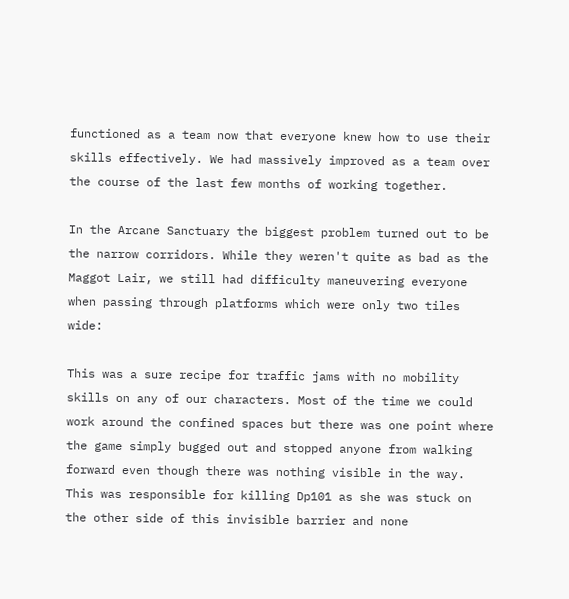functioned as a team now that everyone knew how to use their skills effectively. We had massively improved as a team over the course of the last few months of working together.

In the Arcane Sanctuary the biggest problem turned out to be the narrow corridors. While they weren't quite as bad as the Maggot Lair, we still had difficulty maneuvering everyone when passing through platforms which were only two tiles wide:

This was a sure recipe for traffic jams with no mobility skills on any of our characters. Most of the time we could work around the confined spaces but there was one point where the game simply bugged out and stopped anyone from walking forward even though there was nothing visible in the way. This was responsible for killing Dp101 as she was stuck on the other side of this invisible barrier and none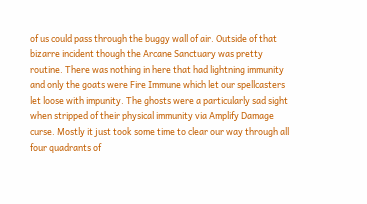of us could pass through the buggy wall of air. Outside of that bizarre incident though the Arcane Sanctuary was pretty routine. There was nothing in here that had lightning immunity and only the goats were Fire Immune which let our spellcasters let loose with impunity. The ghosts were a particularly sad sight when stripped of their physical immunity via Amplify Damage curse. Mostly it just took some time to clear our way through all four quadrants of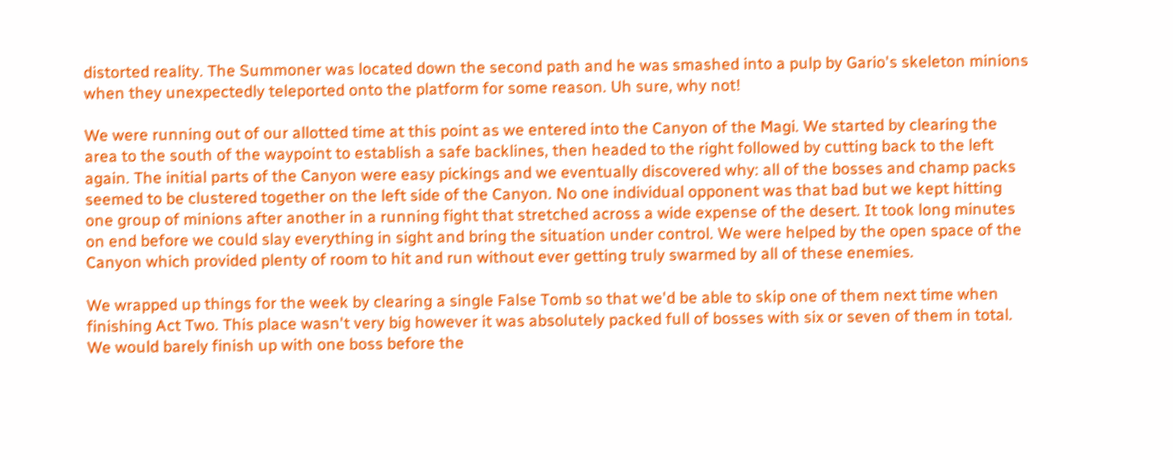distorted reality. The Summoner was located down the second path and he was smashed into a pulp by Gario's skeleton minions when they unexpectedly teleported onto the platform for some reason. Uh sure, why not!

We were running out of our allotted time at this point as we entered into the Canyon of the Magi. We started by clearing the area to the south of the waypoint to establish a safe backlines, then headed to the right followed by cutting back to the left again. The initial parts of the Canyon were easy pickings and we eventually discovered why: all of the bosses and champ packs seemed to be clustered together on the left side of the Canyon. No one individual opponent was that bad but we kept hitting one group of minions after another in a running fight that stretched across a wide expense of the desert. It took long minutes on end before we could slay everything in sight and bring the situation under control. We were helped by the open space of the Canyon which provided plenty of room to hit and run without ever getting truly swarmed by all of these enemies.

We wrapped up things for the week by clearing a single False Tomb so that we'd be able to skip one of them next time when finishing Act Two. This place wasn't very big however it was absolutely packed full of bosses with six or seven of them in total. We would barely finish up with one boss before the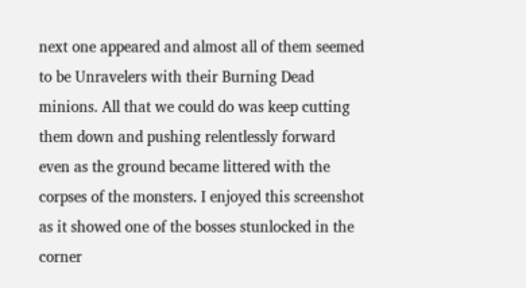next one appeared and almost all of them seemed to be Unravelers with their Burning Dead minions. All that we could do was keep cutting them down and pushing relentlessly forward even as the ground became littered with the corpses of the monsters. I enjoyed this screenshot as it showed one of the bosses stunlocked in the corner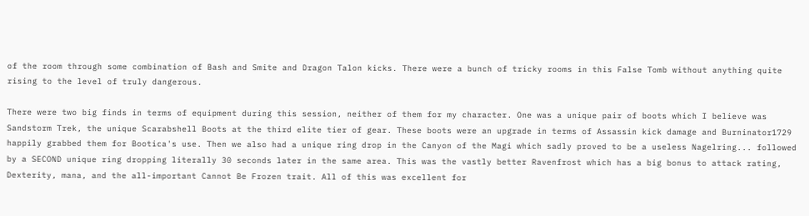of the room through some combination of Bash and Smite and Dragon Talon kicks. There were a bunch of tricky rooms in this False Tomb without anything quite rising to the level of truly dangerous.

There were two big finds in terms of equipment during this session, neither of them for my character. One was a unique pair of boots which I believe was Sandstorm Trek, the unique Scarabshell Boots at the third elite tier of gear. These boots were an upgrade in terms of Assassin kick damage and Burninator1729 happily grabbed them for Bootica's use. Then we also had a unique ring drop in the Canyon of the Magi which sadly proved to be a useless Nagelring... followed by a SECOND unique ring dropping literally 30 seconds later in the same area. This was the vastly better Ravenfrost which has a big bonus to attack rating, Dexterity, mana, and the all-important Cannot Be Frozen trait. All of this was excellent for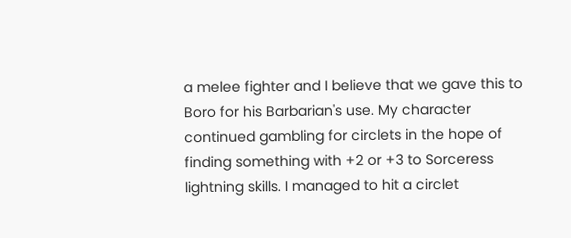a melee fighter and I believe that we gave this to Boro for his Barbarian's use. My character continued gambling for circlets in the hope of finding something with +2 or +3 to Sorceress lightning skills. I managed to hit a circlet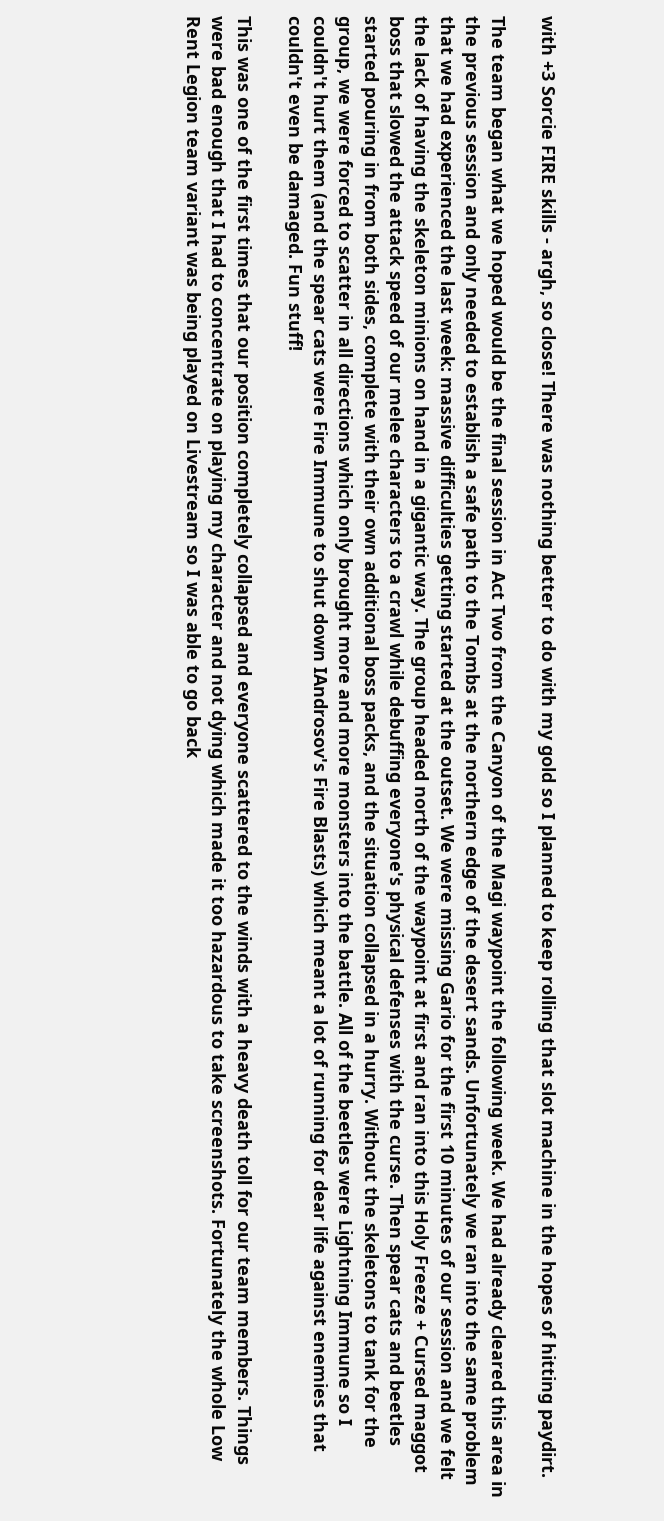with +3 Sorcie FIRE skills - argh, so close! There was nothing better to do with my gold so I planned to keep rolling that slot machine in the hopes of hitting paydirt.

The team began what we hoped would be the final session in Act Two from the Canyon of the Magi waypoint the following week. We had already cleared this area in the previous session and only needed to establish a safe path to the Tombs at the northern edge of the desert sands. Unfortunately we ran into the same problem that we had experienced the last week: massive difficulties getting started at the outset. We were missing Gario for the first 10 minutes of our session and we felt the lack of having the skeleton minions on hand in a gigantic way. The group headed north of the waypoint at first and ran into this Holy Freeze + Cursed maggot boss that slowed the attack speed of our melee characters to a crawl while debuffing everyone's physical defenses with the curse. Then spear cats and beetles started pouring in from both sides, complete with their own additional boss packs, and the situation collapsed in a hurry. Without the skeletons to tank for the group, we were forced to scatter in all directions which only brought more and more monsters into the battle. All of the beetles were Lightning Immune so I couldn't hurt them (and the spear cats were Fire Immune to shut down IAndrosov's Fire Blasts) which meant a lot of running for dear life against enemies that couldn't even be damaged. Fun stuff!

This was one of the first times that our position completely collapsed and everyone scattered to the winds with a heavy death toll for our team members. Things were bad enough that I had to concentrate on playing my character and not dying which made it too hazardous to take screenshots. Fortunately the whole Low Rent Legion team variant was being played on Livestream so I was able to go back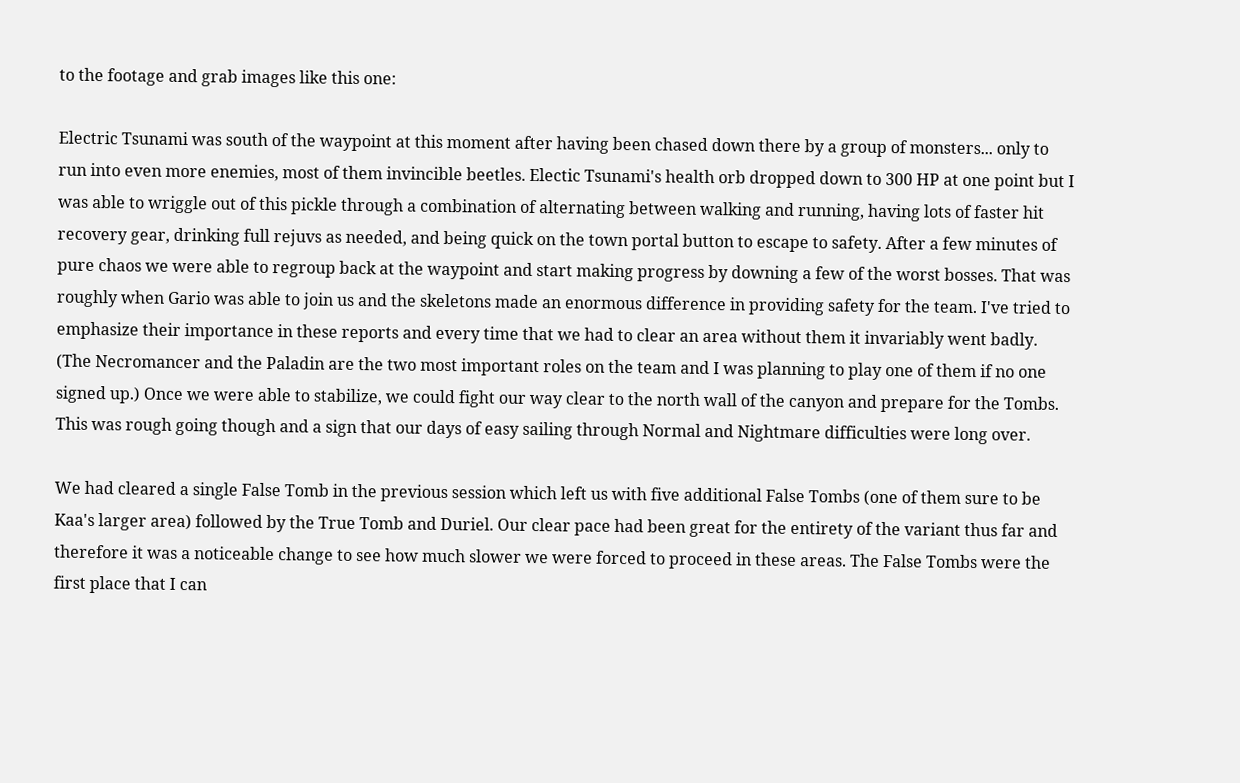to the footage and grab images like this one:

Electric Tsunami was south of the waypoint at this moment after having been chased down there by a group of monsters... only to run into even more enemies, most of them invincible beetles. Electic Tsunami's health orb dropped down to 300 HP at one point but I was able to wriggle out of this pickle through a combination of alternating between walking and running, having lots of faster hit recovery gear, drinking full rejuvs as needed, and being quick on the town portal button to escape to safety. After a few minutes of pure chaos we were able to regroup back at the waypoint and start making progress by downing a few of the worst bosses. That was roughly when Gario was able to join us and the skeletons made an enormous difference in providing safety for the team. I've tried to emphasize their importance in these reports and every time that we had to clear an area without them it invariably went badly. (The Necromancer and the Paladin are the two most important roles on the team and I was planning to play one of them if no one signed up.) Once we were able to stabilize, we could fight our way clear to the north wall of the canyon and prepare for the Tombs. This was rough going though and a sign that our days of easy sailing through Normal and Nightmare difficulties were long over.

We had cleared a single False Tomb in the previous session which left us with five additional False Tombs (one of them sure to be Kaa's larger area) followed by the True Tomb and Duriel. Our clear pace had been great for the entirety of the variant thus far and therefore it was a noticeable change to see how much slower we were forced to proceed in these areas. The False Tombs were the first place that I can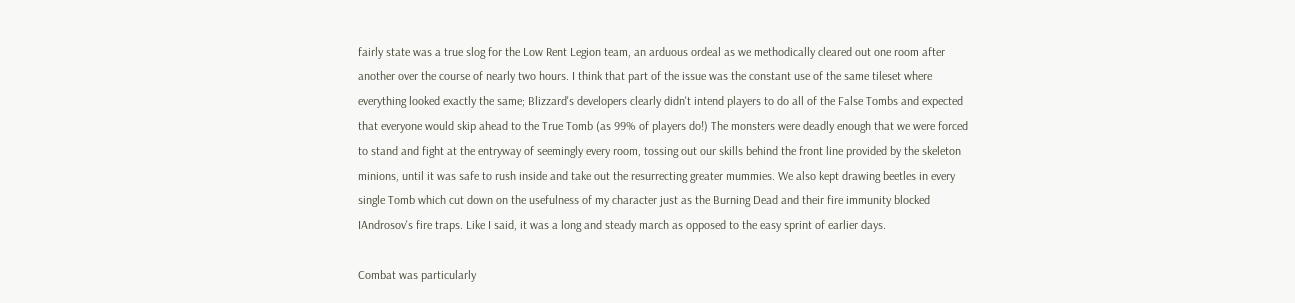fairly state was a true slog for the Low Rent Legion team, an arduous ordeal as we methodically cleared out one room after another over the course of nearly two hours. I think that part of the issue was the constant use of the same tileset where everything looked exactly the same; Blizzard's developers clearly didn't intend players to do all of the False Tombs and expected that everyone would skip ahead to the True Tomb (as 99% of players do!) The monsters were deadly enough that we were forced to stand and fight at the entryway of seemingly every room, tossing out our skills behind the front line provided by the skeleton minions, until it was safe to rush inside and take out the resurrecting greater mummies. We also kept drawing beetles in every single Tomb which cut down on the usefulness of my character just as the Burning Dead and their fire immunity blocked IAndrosov's fire traps. Like I said, it was a long and steady march as opposed to the easy sprint of earlier days.

Combat was particularly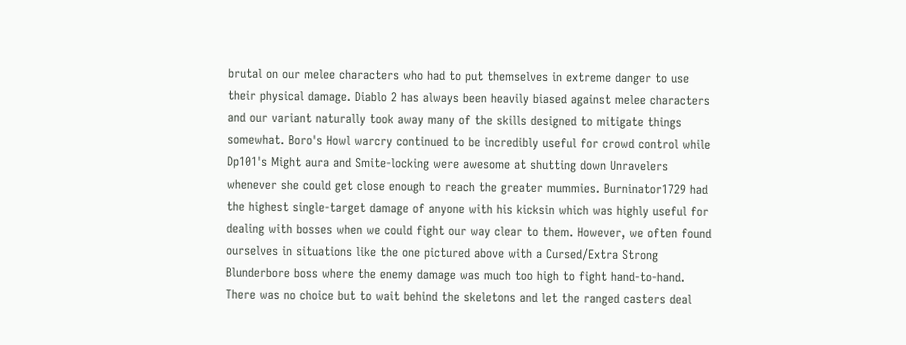brutal on our melee characters who had to put themselves in extreme danger to use their physical damage. Diablo 2 has always been heavily biased against melee characters and our variant naturally took away many of the skills designed to mitigate things somewhat. Boro's Howl warcry continued to be incredibly useful for crowd control while Dp101's Might aura and Smite-locking were awesome at shutting down Unravelers whenever she could get close enough to reach the greater mummies. Burninator1729 had the highest single-target damage of anyone with his kicksin which was highly useful for dealing with bosses when we could fight our way clear to them. However, we often found ourselves in situations like the one pictured above with a Cursed/Extra Strong Blunderbore boss where the enemy damage was much too high to fight hand-to-hand. There was no choice but to wait behind the skeletons and let the ranged casters deal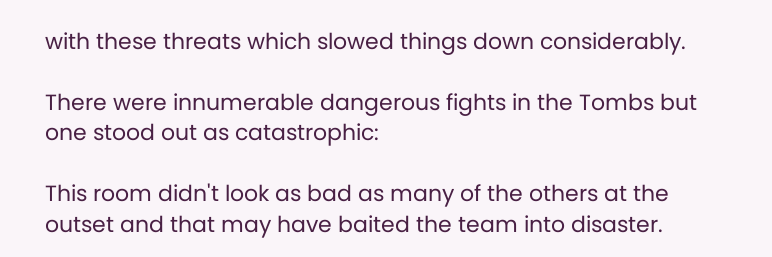with these threats which slowed things down considerably.

There were innumerable dangerous fights in the Tombs but one stood out as catastrophic:

This room didn't look as bad as many of the others at the outset and that may have baited the team into disaster.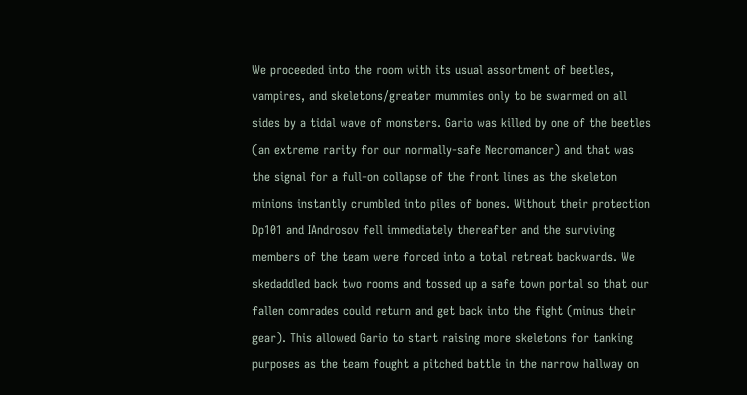We proceeded into the room with its usual assortment of beetles, vampires, and skeletons/greater mummies only to be swarmed on all sides by a tidal wave of monsters. Gario was killed by one of the beetles (an extreme rarity for our normally-safe Necromancer) and that was the signal for a full-on collapse of the front lines as the skeleton minions instantly crumbled into piles of bones. Without their protection Dp101 and IAndrosov fell immediately thereafter and the surviving members of the team were forced into a total retreat backwards. We skedaddled back two rooms and tossed up a safe town portal so that our fallen comrades could return and get back into the fight (minus their gear). This allowed Gario to start raising more skeletons for tanking purposes as the team fought a pitched battle in the narrow hallway on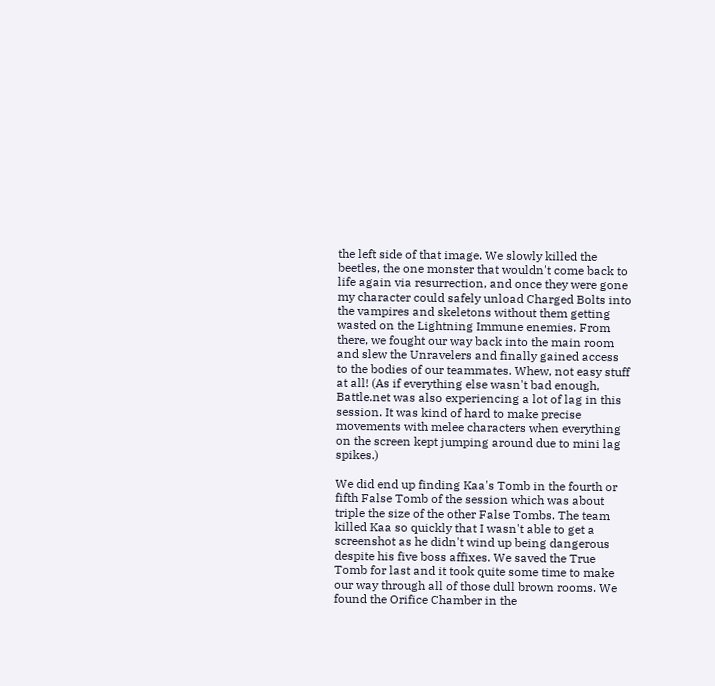the left side of that image. We slowly killed the beetles, the one monster that wouldn't come back to life again via resurrection, and once they were gone my character could safely unload Charged Bolts into the vampires and skeletons without them getting wasted on the Lightning Immune enemies. From there, we fought our way back into the main room and slew the Unravelers and finally gained access to the bodies of our teammates. Whew, not easy stuff at all! (As if everything else wasn't bad enough, Battle.net was also experiencing a lot of lag in this session. It was kind of hard to make precise movements with melee characters when everything on the screen kept jumping around due to mini lag spikes.)

We did end up finding Kaa's Tomb in the fourth or fifth False Tomb of the session which was about triple the size of the other False Tombs. The team killed Kaa so quickly that I wasn't able to get a screenshot as he didn't wind up being dangerous despite his five boss affixes. We saved the True Tomb for last and it took quite some time to make our way through all of those dull brown rooms. We found the Orifice Chamber in the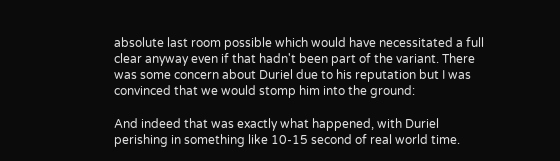absolute last room possible which would have necessitated a full clear anyway even if that hadn't been part of the variant. There was some concern about Duriel due to his reputation but I was convinced that we would stomp him into the ground:

And indeed that was exactly what happened, with Duriel perishing in something like 10-15 second of real world time.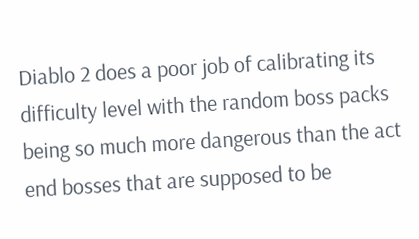Diablo 2 does a poor job of calibrating its difficulty level with the random boss packs being so much more dangerous than the act end bosses that are supposed to be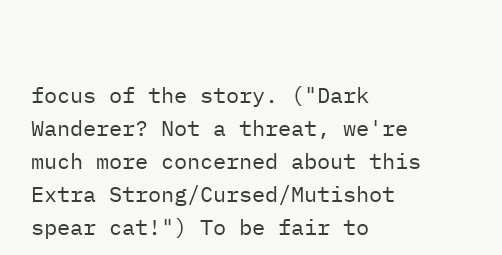focus of the story. ("Dark Wanderer? Not a threat, we're much more concerned about this Extra Strong/Cursed/Mutishot spear cat!") To be fair to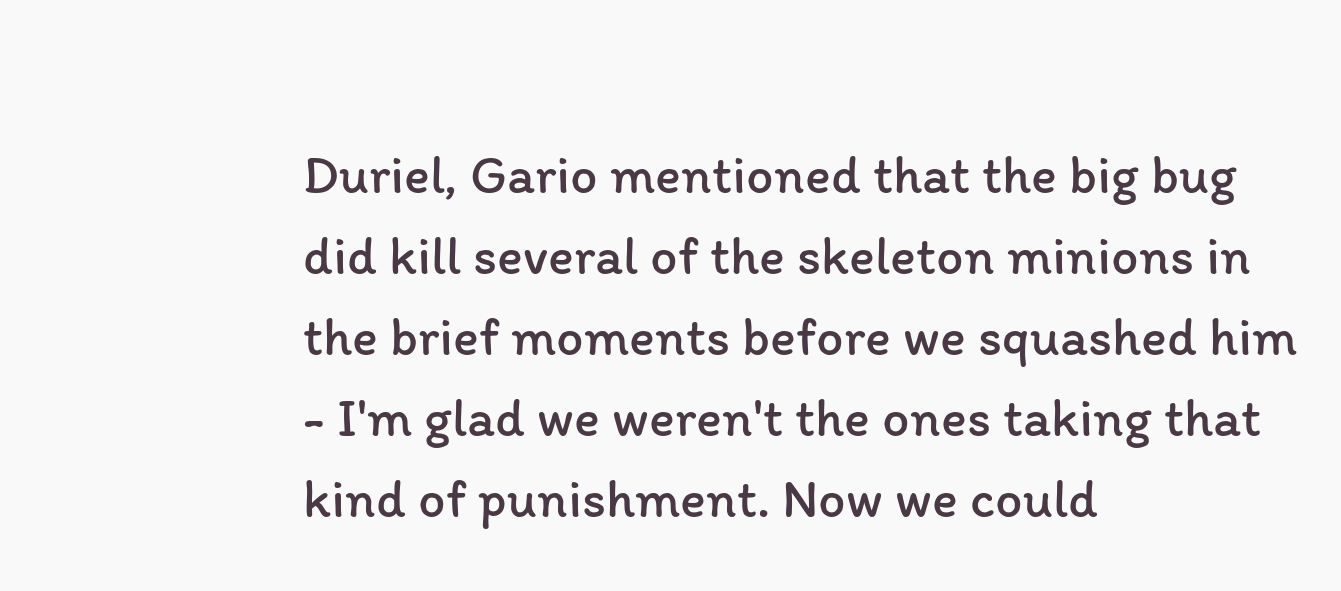Duriel, Gario mentioned that the big bug did kill several of the skeleton minions in the brief moments before we squashed him - I'm glad we weren't the ones taking that kind of punishment. Now we could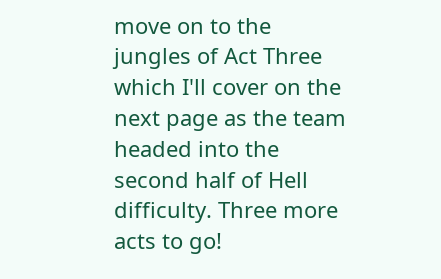move on to the jungles of Act Three which I'll cover on the next page as the team headed into the second half of Hell difficulty. Three more acts to go!